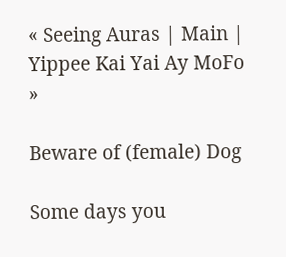« Seeing Auras | Main | Yippee Kai Yai Ay MoFo »

Beware of (female) Dog

Some days you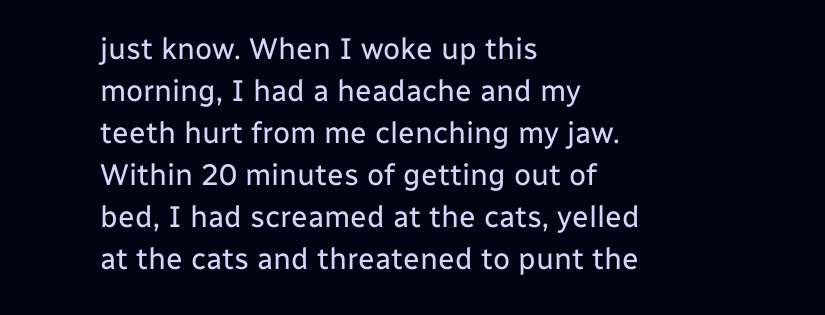just know. When I woke up this morning, I had a headache and my teeth hurt from me clenching my jaw. Within 20 minutes of getting out of bed, I had screamed at the cats, yelled at the cats and threatened to punt the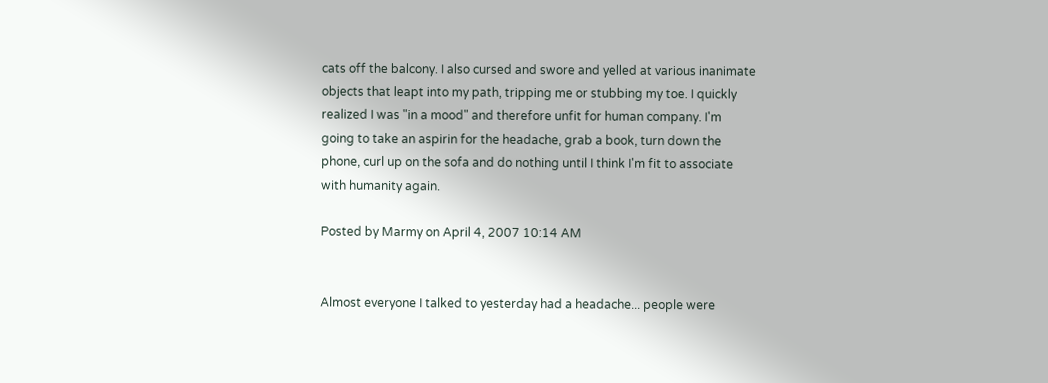cats off the balcony. I also cursed and swore and yelled at various inanimate objects that leapt into my path, tripping me or stubbing my toe. I quickly realized I was "in a mood" and therefore unfit for human company. I'm going to take an aspirin for the headache, grab a book, turn down the phone, curl up on the sofa and do nothing until I think I'm fit to associate with humanity again.

Posted by Marmy on April 4, 2007 10:14 AM


Almost everyone I talked to yesterday had a headache... people were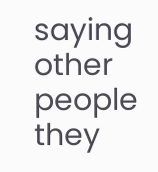saying other people they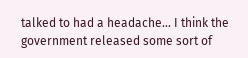talked to had a headache... I think the government released some sort of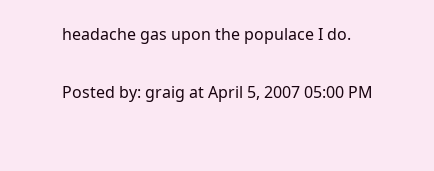headache gas upon the populace I do.

Posted by: graig at April 5, 2007 05:00 PM